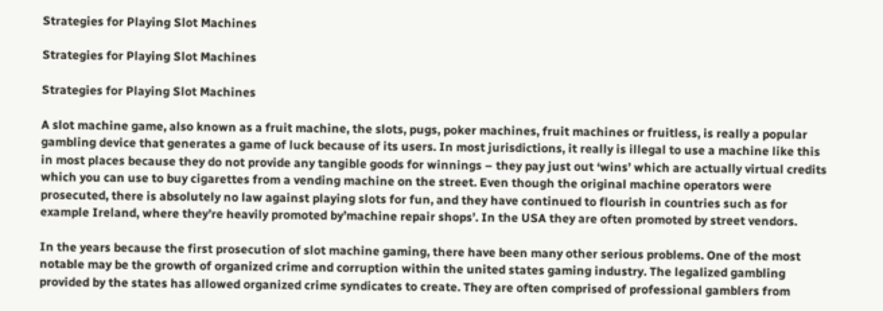Strategies for Playing Slot Machines

Strategies for Playing Slot Machines

Strategies for Playing Slot Machines

A slot machine game, also known as a fruit machine, the slots, pugs, poker machines, fruit machines or fruitless, is really a popular gambling device that generates a game of luck because of its users. In most jurisdictions, it really is illegal to use a machine like this in most places because they do not provide any tangible goods for winnings – they pay just out ‘wins’ which are actually virtual credits which you can use to buy cigarettes from a vending machine on the street. Even though the original machine operators were prosecuted, there is absolutely no law against playing slots for fun, and they have continued to flourish in countries such as for example Ireland, where they’re heavily promoted by’machine repair shops’. In the USA they are often promoted by street vendors.

In the years because the first prosecution of slot machine gaming, there have been many other serious problems. One of the most notable may be the growth of organized crime and corruption within the united states gaming industry. The legalized gambling provided by the states has allowed organized crime syndicates to create. They are often comprised of professional gamblers from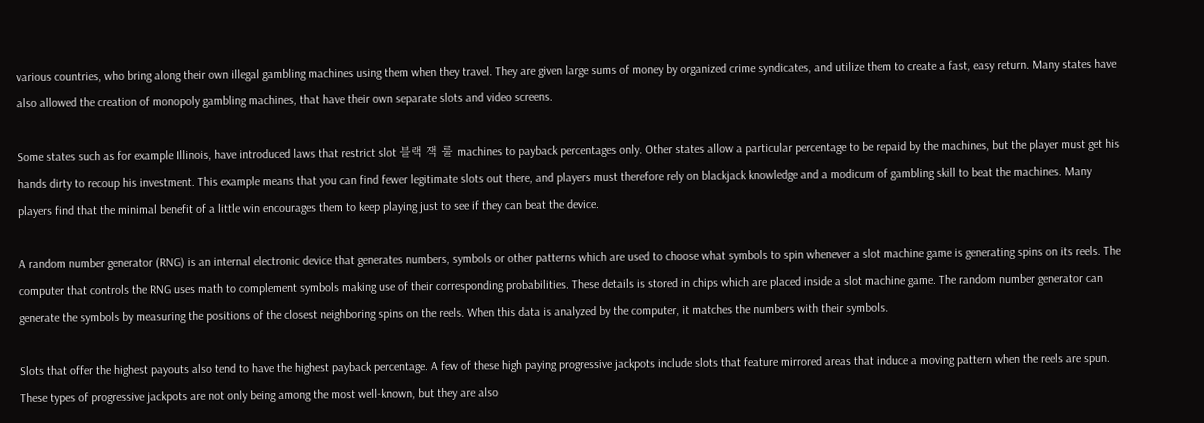various countries, who bring along their own illegal gambling machines using them when they travel. They are given large sums of money by organized crime syndicates, and utilize them to create a fast, easy return. Many states have also allowed the creation of monopoly gambling machines, that have their own separate slots and video screens.

Some states such as for example Illinois, have introduced laws that restrict slot 블랙 잭 룰 machines to payback percentages only. Other states allow a particular percentage to be repaid by the machines, but the player must get his hands dirty to recoup his investment. This example means that you can find fewer legitimate slots out there, and players must therefore rely on blackjack knowledge and a modicum of gambling skill to beat the machines. Many players find that the minimal benefit of a little win encourages them to keep playing just to see if they can beat the device.

A random number generator (RNG) is an internal electronic device that generates numbers, symbols or other patterns which are used to choose what symbols to spin whenever a slot machine game is generating spins on its reels. The computer that controls the RNG uses math to complement symbols making use of their corresponding probabilities. These details is stored in chips which are placed inside a slot machine game. The random number generator can generate the symbols by measuring the positions of the closest neighboring spins on the reels. When this data is analyzed by the computer, it matches the numbers with their symbols.

Slots that offer the highest payouts also tend to have the highest payback percentage. A few of these high paying progressive jackpots include slots that feature mirrored areas that induce a moving pattern when the reels are spun. These types of progressive jackpots are not only being among the most well-known, but they are also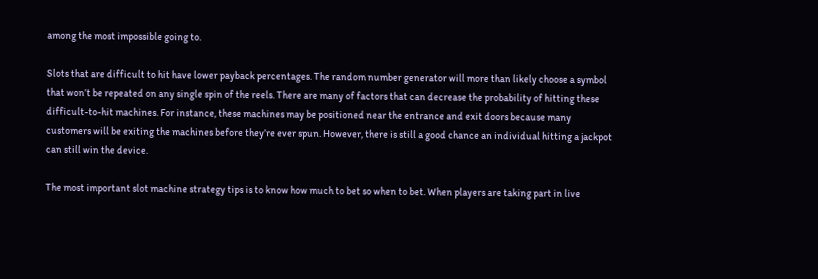among the most impossible going to.

Slots that are difficult to hit have lower payback percentages. The random number generator will more than likely choose a symbol that won’t be repeated on any single spin of the reels. There are many of factors that can decrease the probability of hitting these difficult-to-hit machines. For instance, these machines may be positioned near the entrance and exit doors because many customers will be exiting the machines before they’re ever spun. However, there is still a good chance an individual hitting a jackpot can still win the device.

The most important slot machine strategy tips is to know how much to bet so when to bet. When players are taking part in live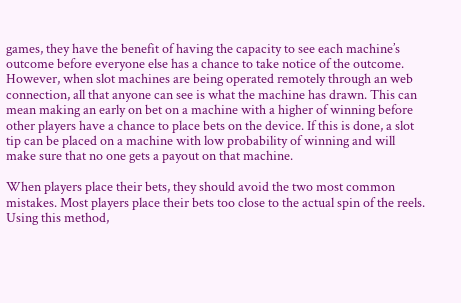games, they have the benefit of having the capacity to see each machine’s outcome before everyone else has a chance to take notice of the outcome. However, when slot machines are being operated remotely through an web connection, all that anyone can see is what the machine has drawn. This can mean making an early on bet on a machine with a higher of winning before other players have a chance to place bets on the device. If this is done, a slot tip can be placed on a machine with low probability of winning and will make sure that no one gets a payout on that machine.

When players place their bets, they should avoid the two most common mistakes. Most players place their bets too close to the actual spin of the reels. Using this method,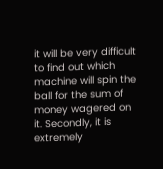it will be very difficult to find out which machine will spin the ball for the sum of money wagered on it. Secondly, it is extremely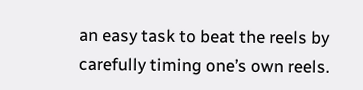an easy task to beat the reels by carefully timing one’s own reels.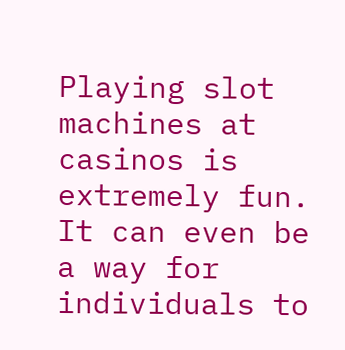Playing slot machines at casinos is extremely fun. It can even be a way for individuals to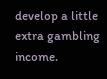develop a little extra gambling income.